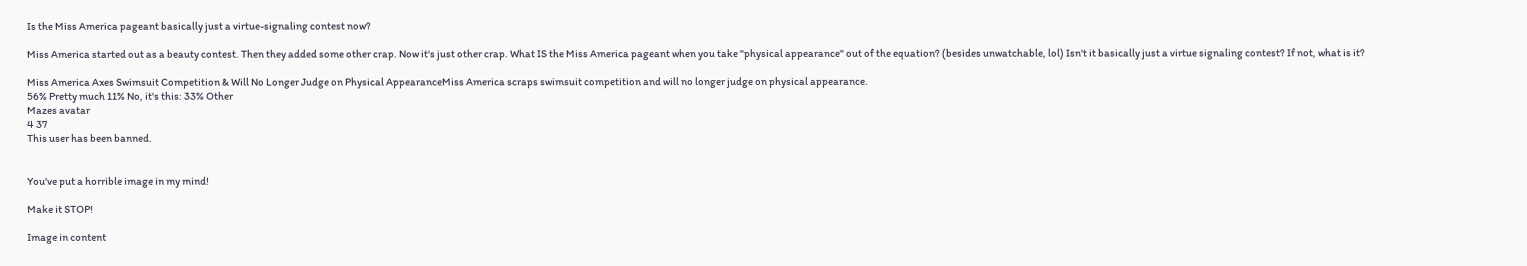Is the Miss America pageant basically just a virtue-signaling contest now?

Miss America started out as a beauty contest. Then they added some other crap. Now it's just other crap. What IS the Miss America pageant when you take "physical appearance" out of the equation? (besides unwatchable, lol) Isn't it basically just a virtue signaling contest? If not, what is it?

Miss America Axes Swimsuit Competition & Will No Longer Judge on Physical AppearanceMiss America scraps swimsuit competition and will no longer judge on physical appearance.
56% Pretty much 11% No, it's this: 33% Other
Mazes avatar
4 37
This user has been banned.


You've put a horrible image in my mind!

Make it STOP!

Image in content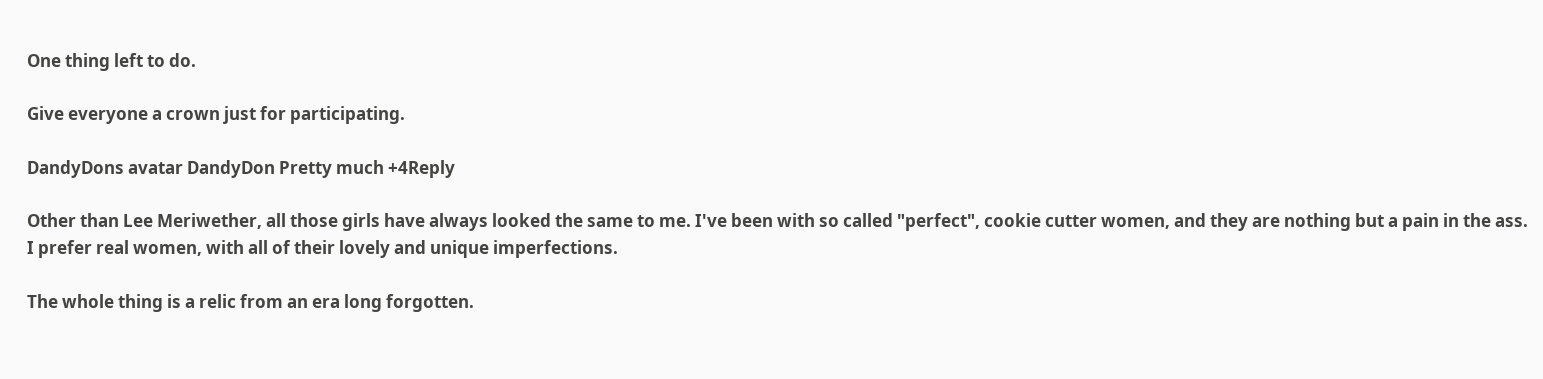One thing left to do.

Give everyone a crown just for participating.

DandyDons avatar DandyDon Pretty much +4Reply

Other than Lee Meriwether, all those girls have always looked the same to me. I've been with so called "perfect", cookie cutter women, and they are nothing but a pain in the ass.
I prefer real women, with all of their lovely and unique imperfections.

The whole thing is a relic from an era long forgotten.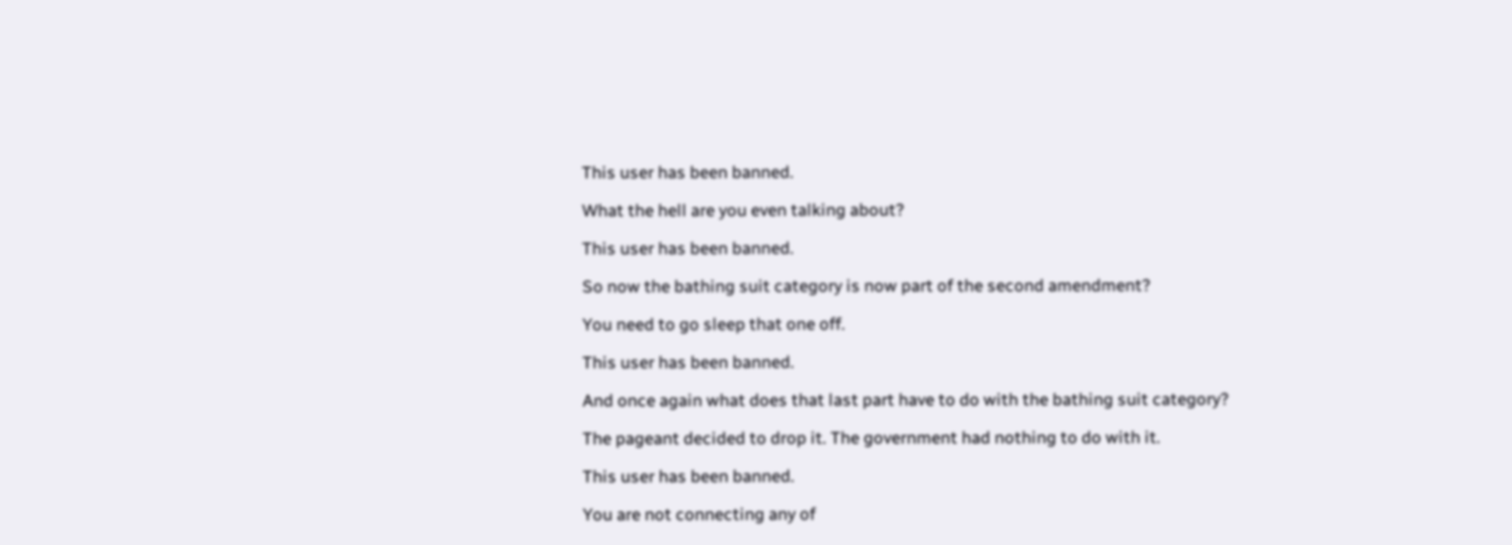This user has been banned.

What the hell are you even talking about?

This user has been banned.

So now the bathing suit category is now part of the second amendment?

You need to go sleep that one off.

This user has been banned.

And once again what does that last part have to do with the bathing suit category?

The pageant decided to drop it. The government had nothing to do with it.

This user has been banned.

You are not connecting any of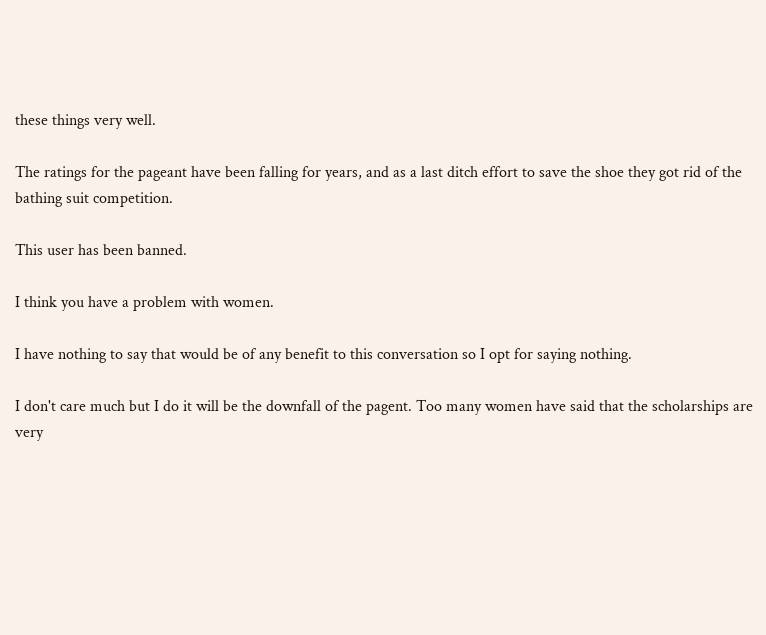these things very well.

The ratings for the pageant have been falling for years, and as a last ditch effort to save the shoe they got rid of the bathing suit competition.

This user has been banned.

I think you have a problem with women.

I have nothing to say that would be of any benefit to this conversation so I opt for saying nothing.

I don't care much but I do it will be the downfall of the pagent. Too many women have said that the scholarships are very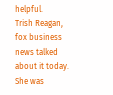helpful.
Trish Reagan, fox business news talked about it today. She was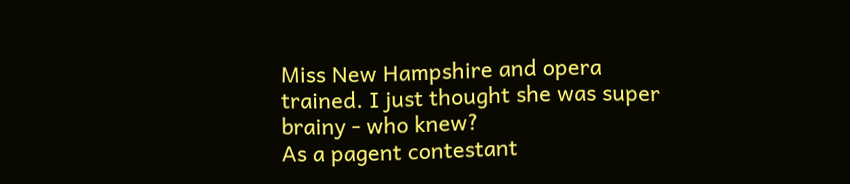Miss New Hampshire and opera trained. I just thought she was super brainy - who knew?
As a pagent contestant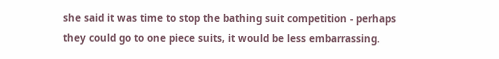she said it was time to stop the bathing suit competition - perhaps they could go to one piece suits, it would be less embarrassing.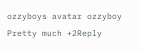ozzyboys avatar ozzyboy Pretty much +2Reply